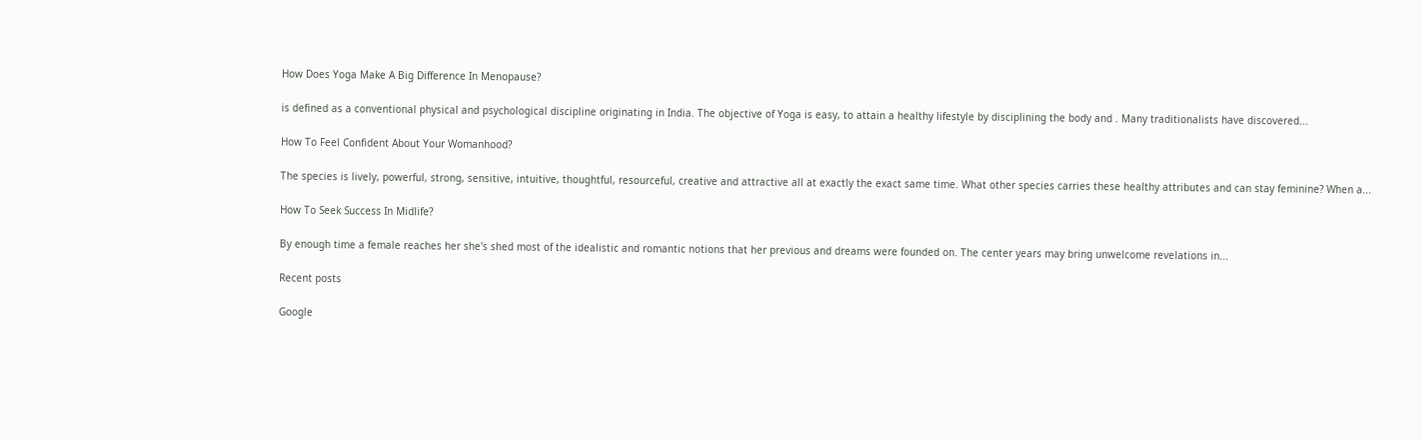How Does Yoga Make A Big Difference In Menopause?

is defined as a conventional physical and psychological discipline originating in India. The objective of Yoga is easy, to attain a healthy lifestyle by disciplining the body and . Many traditionalists have discovered...

How To Feel Confident About Your Womanhood?

The species is lively, powerful, strong, sensitive, intuitive, thoughtful, resourceful, creative and attractive all at exactly the exact same time. What other species carries these healthy attributes and can stay feminine? When a...

How To Seek Success In Midlife?

By enough time a female reaches her she's shed most of the idealistic and romantic notions that her previous and dreams were founded on. The center years may bring unwelcome revelations in...

Recent posts

Google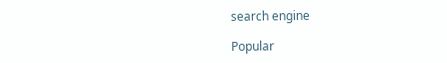search engine

Popular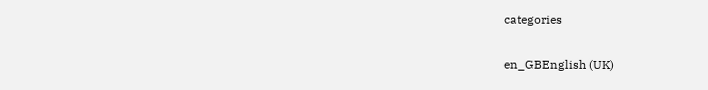categories

en_GBEnglish (UK)